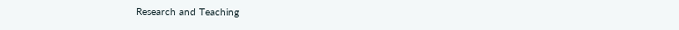Research and Teaching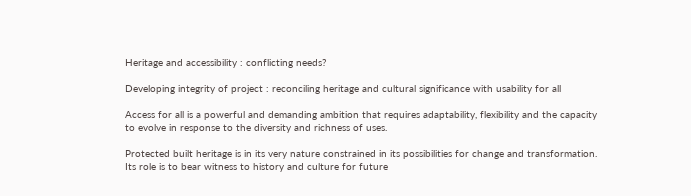Heritage and accessibility : conflicting needs?

Developing integrity of project : reconciling heritage and cultural significance with usability for all

Access for all is a powerful and demanding ambition that requires adaptability, flexibility and the capacity to evolve in response to the diversity and richness of uses.

Protected built heritage is in its very nature constrained in its possibilities for change and transformation. Its role is to bear witness to history and culture for future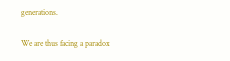generations.

We are thus facing a paradox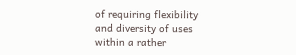of requiring flexibility and diversity of uses within a rather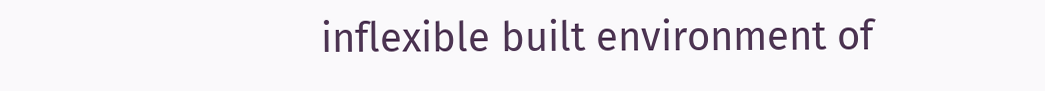inflexible built environment of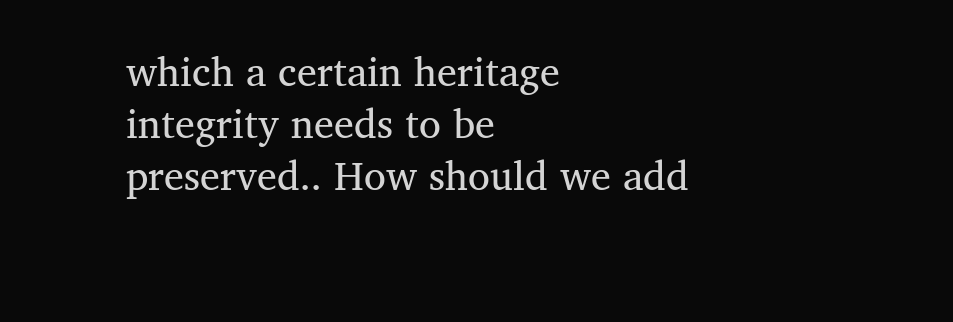which a certain heritage integrity needs to be preserved.. How should we add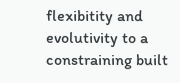flexibitity and evolutivity to a constraining built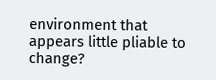environment that appears little pliable to change?